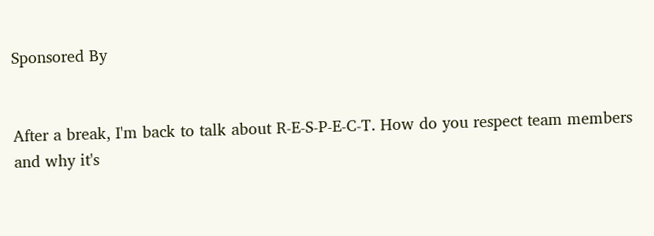Sponsored By


After a break, I'm back to talk about R-E-S-P-E-C-T. How do you respect team members and why it's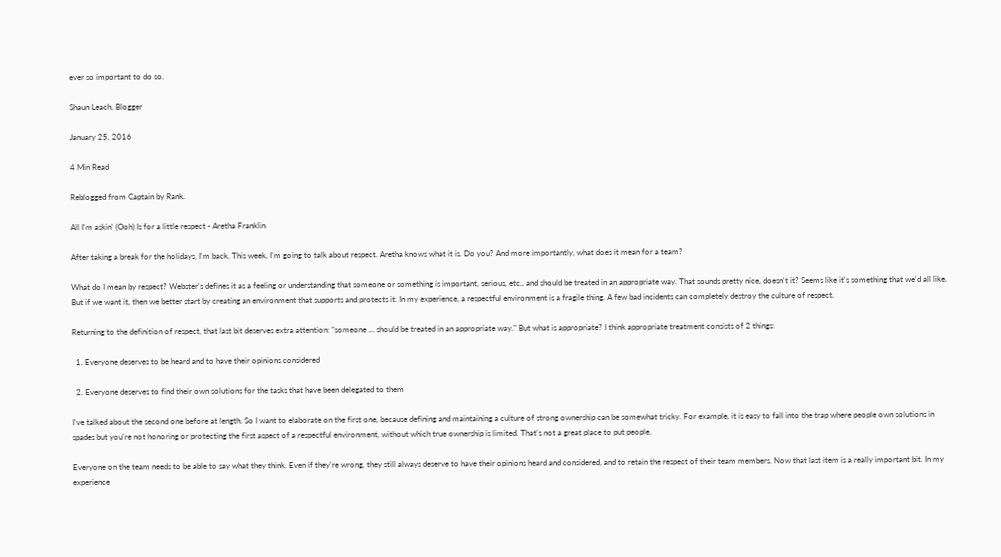ever so important to do so.

Shaun Leach, Blogger

January 25, 2016

4 Min Read

Reblogged from Captain by Rank.

All I'm askin' (Ooh) Is for a little respect - Aretha Franklin

After taking a break for the holidays, I'm back. This week, I'm going to talk about respect. Aretha knows what it is. Do you? And more importantly, what does it mean for a team?

What do I mean by respect? Webster's defines it as a feeling or understanding that someone or something is important, serious, etc., and should be treated in an appropriate way. That sounds pretty nice, doesn't it? Seems like it's something that we'd all like. But if we want it, then we better start by creating an environment that supports and protects it. In my experience, a respectful environment is a fragile thing. A few bad incidents can completely destroy the culture of respect.

Returning to the definition of respect, that last bit deserves extra attention: "someone ... should be treated in an appropriate way." But what is appropriate? I think appropriate treatment consists of 2 things:

  1. Everyone deserves to be heard and to have their opinions considered

  2. Everyone deserves to find their own solutions for the tasks that have been delegated to them

I've talked about the second one before at length. So I want to elaborate on the first one, because defining and maintaining a culture of strong ownership can be somewhat tricky. For example, it is easy to fall into the trap where people own solutions in spades but you're not honoring or protecting the first aspect of a respectful environment, without which true ownership is limited. That's not a great place to put people.

Everyone on the team needs to be able to say what they think. Even if they're wrong, they still always deserve to have their opinions heard and considered, and to retain the respect of their team members. Now that last item is a really important bit. In my experience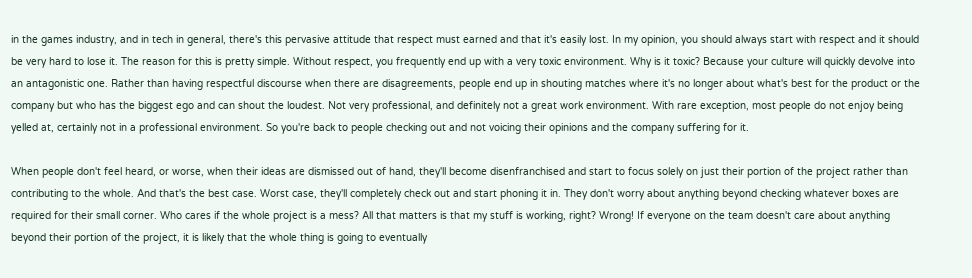in the games industry, and in tech in general, there's this pervasive attitude that respect must earned and that it's easily lost. In my opinion, you should always start with respect and it should be very hard to lose it. The reason for this is pretty simple. Without respect, you frequently end up with a very toxic environment. Why is it toxic? Because your culture will quickly devolve into an antagonistic one. Rather than having respectful discourse when there are disagreements, people end up in shouting matches where it's no longer about what's best for the product or the company but who has the biggest ego and can shout the loudest. Not very professional, and definitely not a great work environment. With rare exception, most people do not enjoy being yelled at, certainly not in a professional environment. So you're back to people checking out and not voicing their opinions and the company suffering for it.

When people don't feel heard, or worse, when their ideas are dismissed out of hand, they'll become disenfranchised and start to focus solely on just their portion of the project rather than contributing to the whole. And that's the best case. Worst case, they'll completely check out and start phoning it in. They don't worry about anything beyond checking whatever boxes are required for their small corner. Who cares if the whole project is a mess? All that matters is that my stuff is working, right? Wrong! If everyone on the team doesn't care about anything beyond their portion of the project, it is likely that the whole thing is going to eventually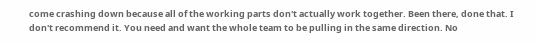come crashing down because all of the working parts don't actually work together. Been there, done that. I don't recommend it. You need and want the whole team to be pulling in the same direction. No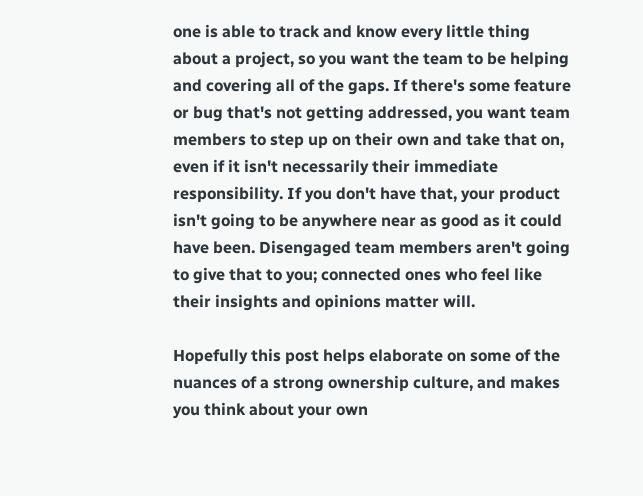one is able to track and know every little thing about a project, so you want the team to be helping and covering all of the gaps. If there's some feature or bug that's not getting addressed, you want team members to step up on their own and take that on, even if it isn't necessarily their immediate responsibility. If you don't have that, your product isn't going to be anywhere near as good as it could have been. Disengaged team members aren't going to give that to you; connected ones who feel like their insights and opinions matter will.

Hopefully this post helps elaborate on some of the nuances of a strong ownership culture, and makes you think about your own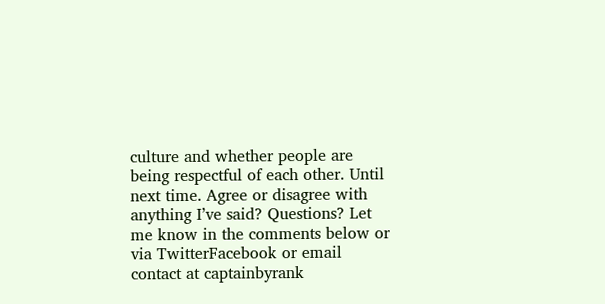culture and whether people are being respectful of each other. Until next time. Agree or disagree with anything I’ve said? Questions? Let me know in the comments below or via TwitterFacebook or email contact at captainbyrank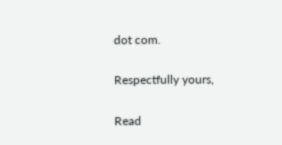dot com.

Respectfully yours,

Read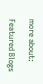more about:

Featured Blogs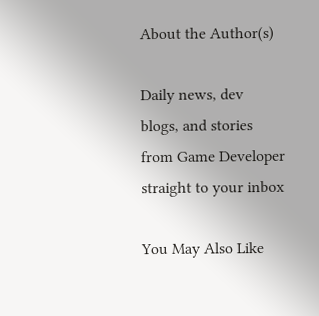About the Author(s)

Daily news, dev blogs, and stories from Game Developer straight to your inbox

You May Also Like